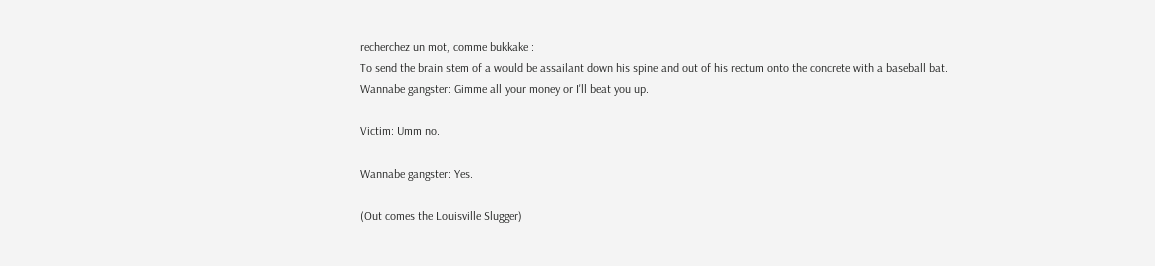recherchez un mot, comme bukkake :
To send the brain stem of a would be assailant down his spine and out of his rectum onto the concrete with a baseball bat.
Wannabe gangster: Gimme all your money or I'll beat you up.

Victim: Umm no.

Wannabe gangster: Yes.

(Out comes the Louisville Slugger)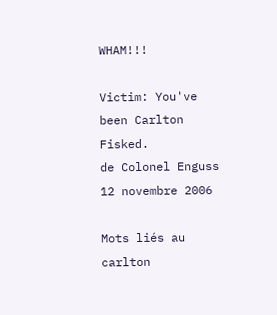WHAM!!!

Victim: You've been Carlton Fisked.
de Colonel Enguss 12 novembre 2006

Mots liés au carlton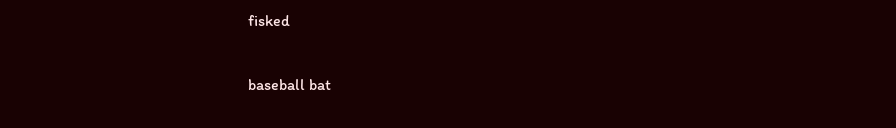fisked

baseball bat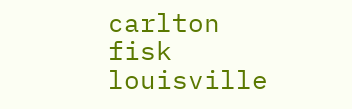carlton fisk louisville